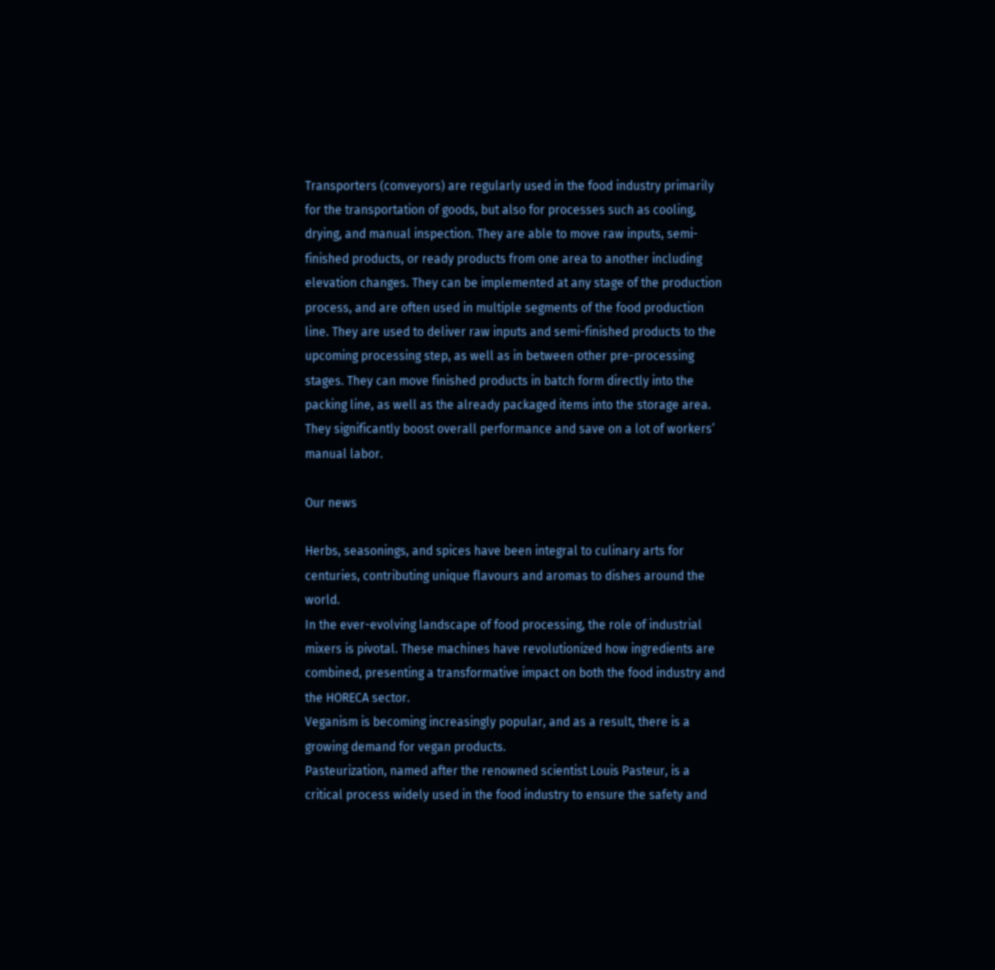Transporters (conveyors) are regularly used in the food industry primarily for the transportation of goods, but also for processes such as cooling, drying, and manual inspection. They are able to move raw inputs, semi-finished products, or ready products from one area to another including elevation changes. They can be implemented at any stage of the production process, and are often used in multiple segments of the food production line. They are used to deliver raw inputs and semi-finished products to the upcoming processing step, as well as in between other pre-processing stages. They can move finished products in batch form directly into the packing line, as well as the already packaged items into the storage area. They significantly boost overall performance and save on a lot of workers’ manual labor.

Our news

Herbs, seasonings, and spices have been integral to culinary arts for centuries, contributing unique flavours and aromas to dishes around the world.
In the ever-evolving landscape of food processing, the role of industrial mixers is pivotal. These machines have revolutionized how ingredients are combined, presenting a transformative impact on both the food industry and the HORECA sector.
Veganism is becoming increasingly popular, and as a result, there is a growing demand for vegan products.
Pasteurization, named after the renowned scientist Louis Pasteur, is a critical process widely used in the food industry to ensure the safety and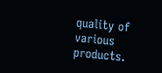quality of various products.